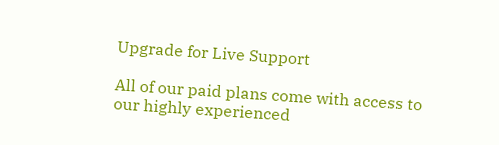Upgrade for Live Support

All of our paid plans come with access to our highly experienced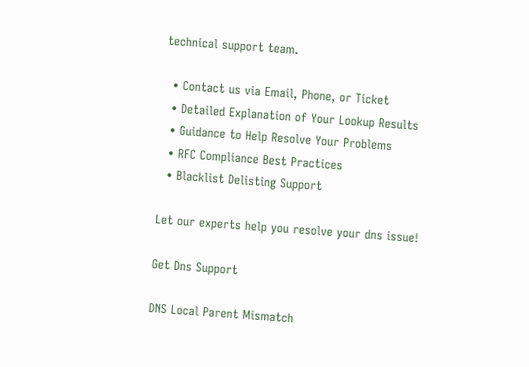technical support team.

  • Contact us via Email, Phone, or Ticket
  • Detailed Explanation of Your Lookup Results
  • Guidance to Help Resolve Your Problems
  • RFC Compliance Best Practices
  • Blacklist Delisting Support

Let our experts help you resolve your dns issue!

Get Dns Support

DNS Local Parent Mismatch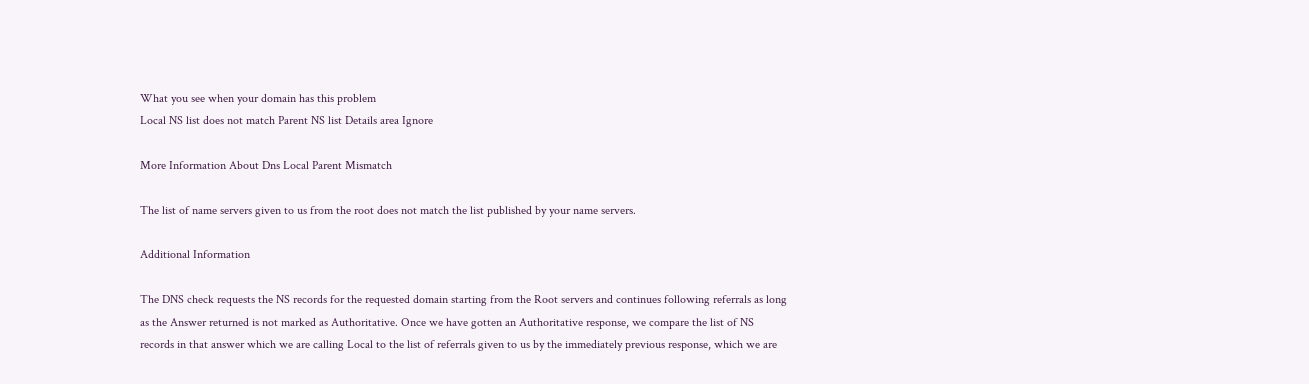What you see when your domain has this problem
Local NS list does not match Parent NS list Details area Ignore

More Information About Dns Local Parent Mismatch

The list of name servers given to us from the root does not match the list published by your name servers.

Additional Information

The DNS check requests the NS records for the requested domain starting from the Root servers and continues following referrals as long as the Answer returned is not marked as Authoritative. Once we have gotten an Authoritative response, we compare the list of NS records in that answer which we are calling Local to the list of referrals given to us by the immediately previous response, which we are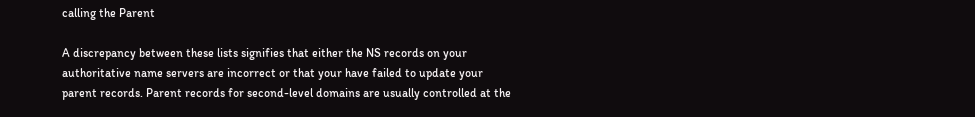calling the Parent

A discrepancy between these lists signifies that either the NS records on your authoritative name servers are incorrect or that your have failed to update your parent records. Parent records for second-level domains are usually controlled at the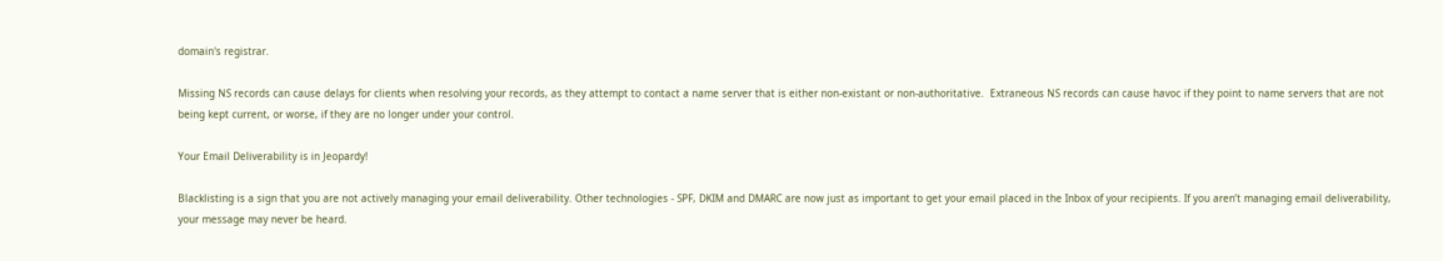domain's registrar.

Missing NS records can cause delays for clients when resolving your records, as they attempt to contact a name server that is either non-existant or non-authoritative.  Extraneous NS records can cause havoc if they point to name servers that are not being kept current, or worse, if they are no longer under your control.

Your Email Deliverability is in Jeopardy!

Blacklisting is a sign that you are not actively managing your email deliverability. Other technologies - SPF, DKIM and DMARC are now just as important to get your email placed in the Inbox of your recipients. If you aren’t managing email deliverability, your message may never be heard.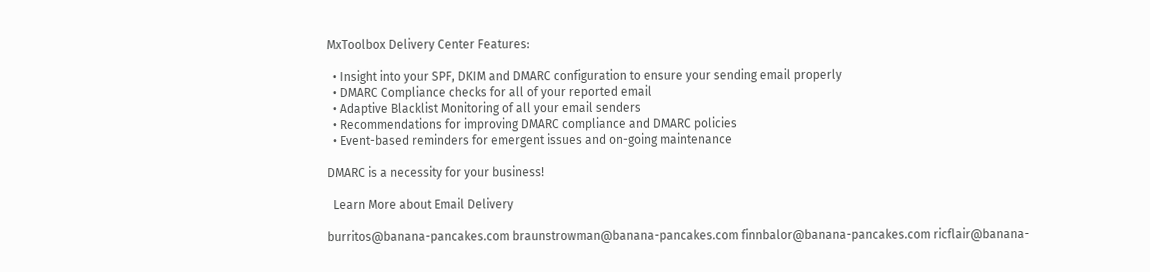MxToolbox Delivery Center Features:

  • Insight into your SPF, DKIM and DMARC configuration to ensure your sending email properly
  • DMARC Compliance checks for all of your reported email
  • Adaptive Blacklist Monitoring of all your email senders
  • Recommendations for improving DMARC compliance and DMARC policies
  • Event-based reminders for emergent issues and on-going maintenance

DMARC is a necessity for your business!

  Learn More about Email Delivery

burritos@banana-pancakes.com braunstrowman@banana-pancakes.com finnbalor@banana-pancakes.com ricflair@banana-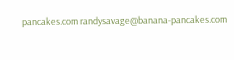pancakes.com randysavage@banana-pancakes.com